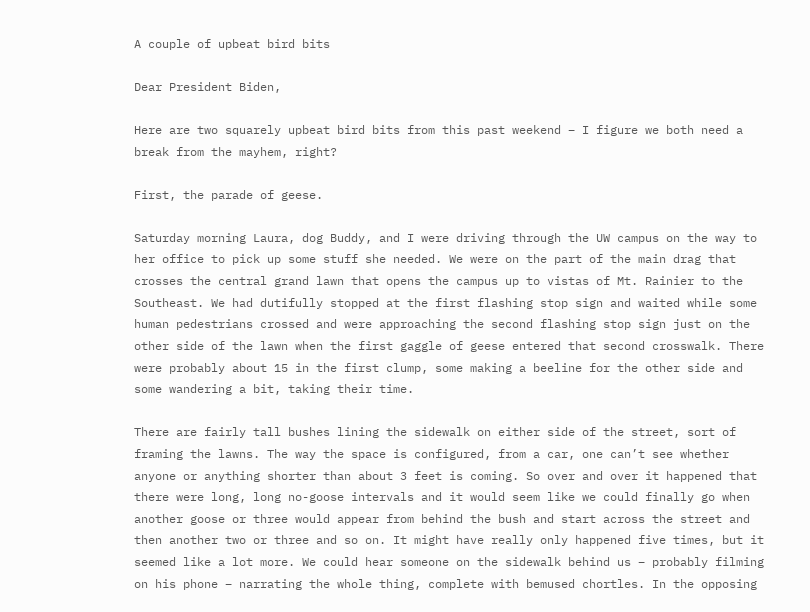A couple of upbeat bird bits

Dear President Biden,

Here are two squarely upbeat bird bits from this past weekend – I figure we both need a break from the mayhem, right?

First, the parade of geese.

Saturday morning Laura, dog Buddy, and I were driving through the UW campus on the way to her office to pick up some stuff she needed. We were on the part of the main drag that crosses the central grand lawn that opens the campus up to vistas of Mt. Rainier to the Southeast. We had dutifully stopped at the first flashing stop sign and waited while some human pedestrians crossed and were approaching the second flashing stop sign just on the other side of the lawn when the first gaggle of geese entered that second crosswalk. There were probably about 15 in the first clump, some making a beeline for the other side and some wandering a bit, taking their time.

There are fairly tall bushes lining the sidewalk on either side of the street, sort of framing the lawns. The way the space is configured, from a car, one can’t see whether anyone or anything shorter than about 3 feet is coming. So over and over it happened that there were long, long no-goose intervals and it would seem like we could finally go when another goose or three would appear from behind the bush and start across the street and then another two or three and so on. It might have really only happened five times, but it seemed like a lot more. We could hear someone on the sidewalk behind us – probably filming on his phone – narrating the whole thing, complete with bemused chortles. In the opposing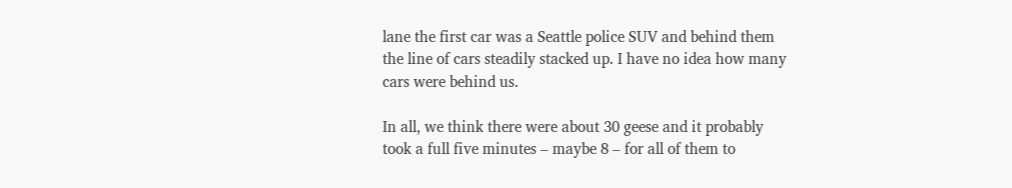lane the first car was a Seattle police SUV and behind them the line of cars steadily stacked up. I have no idea how many cars were behind us.

In all, we think there were about 30 geese and it probably took a full five minutes – maybe 8 – for all of them to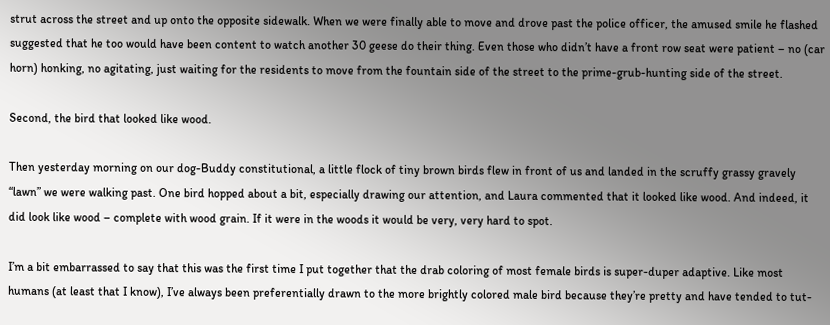strut across the street and up onto the opposite sidewalk. When we were finally able to move and drove past the police officer, the amused smile he flashed suggested that he too would have been content to watch another 30 geese do their thing. Even those who didn’t have a front row seat were patient – no (car horn) honking, no agitating, just waiting for the residents to move from the fountain side of the street to the prime-grub-hunting side of the street.

Second, the bird that looked like wood.

Then yesterday morning on our dog-Buddy constitutional, a little flock of tiny brown birds flew in front of us and landed in the scruffy grassy gravely “lawn” we were walking past. One bird hopped about a bit, especially drawing our attention, and Laura commented that it looked like wood. And indeed, it did look like wood – complete with wood grain. If it were in the woods it would be very, very hard to spot.

I’m a bit embarrassed to say that this was the first time I put together that the drab coloring of most female birds is super-duper adaptive. Like most humans (at least that I know), I’ve always been preferentially drawn to the more brightly colored male bird because they’re pretty and have tended to tut-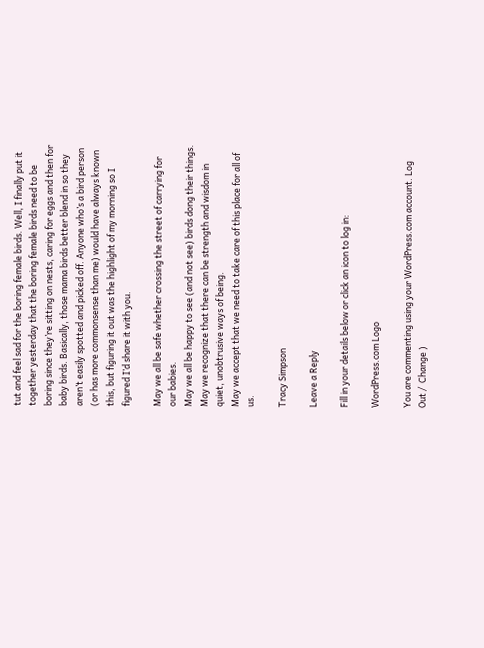tut and feel sad for the boring female birds. Well, I finally put it together yesterday that the boring female birds need to be boring since they’re sitting on nests, caring for eggs and then for baby birds. Basically, those mama birds better blend in so they aren’t easily spotted and picked off. Anyone who’s a bird person (or has more commonsense than me) would have always known this, but figuring it out was the highlight of my morning so I figured I’d share it with you.

May we all be safe whether crossing the street of carrying for our babies.
May we all be happy to see (and not see) birds dong their things.
May we recognize that there can be strength and wisdom in quiet, unobtrusive ways of being.
May we accept that we need to take care of this place for all of us.

Tracy Simpson

Leave a Reply

Fill in your details below or click an icon to log in:

WordPress.com Logo

You are commenting using your WordPress.com account. Log Out /  Change )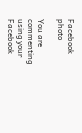Facebook photo

You are commenting using your Facebook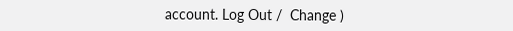account. Log Out /  Change )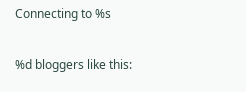Connecting to %s

%d bloggers like this: